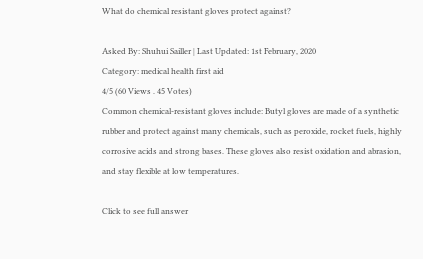What do chemical resistant gloves protect against?

Asked By: Shuhui Sailler | Last Updated: 1st February, 2020
Category: medical health first aid
4/5 (60 Views . 45 Votes)
Common chemical-resistant gloves include: Butyl gloves are made of a synthetic rubber and protect against many chemicals, such as peroxide, rocket fuels, highly corrosive acids and strong bases. These gloves also resist oxidation and abrasion, and stay flexible at low temperatures.

Click to see full answer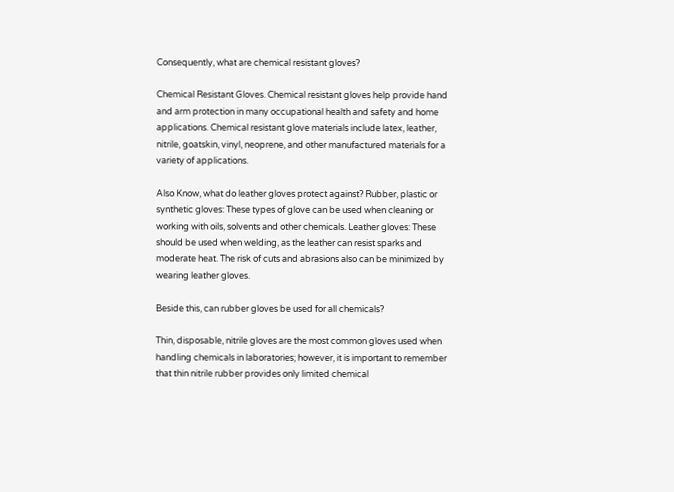Consequently, what are chemical resistant gloves?

Chemical Resistant Gloves. Chemical resistant gloves help provide hand and arm protection in many occupational health and safety and home applications. Chemical resistant glove materials include latex, leather, nitrile, goatskin, vinyl, neoprene, and other manufactured materials for a variety of applications.

Also Know, what do leather gloves protect against? Rubber, plastic or synthetic gloves: These types of glove can be used when cleaning or working with oils, solvents and other chemicals. Leather gloves: These should be used when welding, as the leather can resist sparks and moderate heat. The risk of cuts and abrasions also can be minimized by wearing leather gloves.

Beside this, can rubber gloves be used for all chemicals?

Thin, disposable, nitrile gloves are the most common gloves used when handling chemicals in laboratories; however, it is important to remember that thin nitrile rubber provides only limited chemical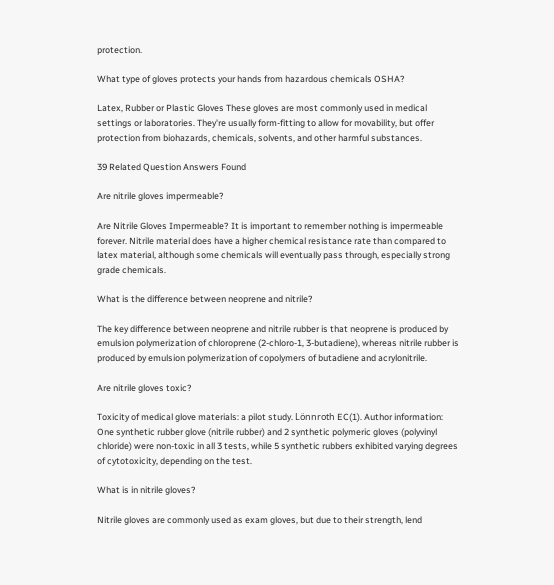protection.

What type of gloves protects your hands from hazardous chemicals OSHA?

Latex, Rubber or Plastic Gloves These gloves are most commonly used in medical settings or laboratories. They're usually form-fitting to allow for movability, but offer protection from biohazards, chemicals, solvents, and other harmful substances.

39 Related Question Answers Found

Are nitrile gloves impermeable?

Are Nitrile Gloves Impermeable? It is important to remember nothing is impermeable forever. Nitrile material does have a higher chemical resistance rate than compared to latex material, although some chemicals will eventually pass through, especially strong grade chemicals.

What is the difference between neoprene and nitrile?

The key difference between neoprene and nitrile rubber is that neoprene is produced by emulsion polymerization of chloroprene (2-chloro-1, 3-butadiene), whereas nitrile rubber is produced by emulsion polymerization of copolymers of butadiene and acrylonitrile.

Are nitrile gloves toxic?

Toxicity of medical glove materials: a pilot study. Lönnroth EC(1). Author information: One synthetic rubber glove (nitrile rubber) and 2 synthetic polymeric gloves (polyvinyl chloride) were non-toxic in all 3 tests, while 5 synthetic rubbers exhibited varying degrees of cytotoxicity, depending on the test.

What is in nitrile gloves?

Nitrile gloves are commonly used as exam gloves, but due to their strength, lend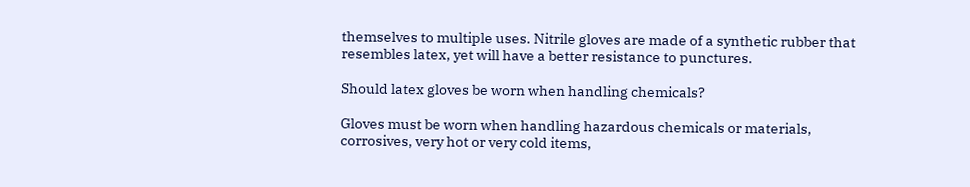themselves to multiple uses. Nitrile gloves are made of a synthetic rubber that resembles latex, yet will have a better resistance to punctures.

Should latex gloves be worn when handling chemicals?

Gloves must be worn when handling hazardous chemicals or materials, corrosives, very hot or very cold items,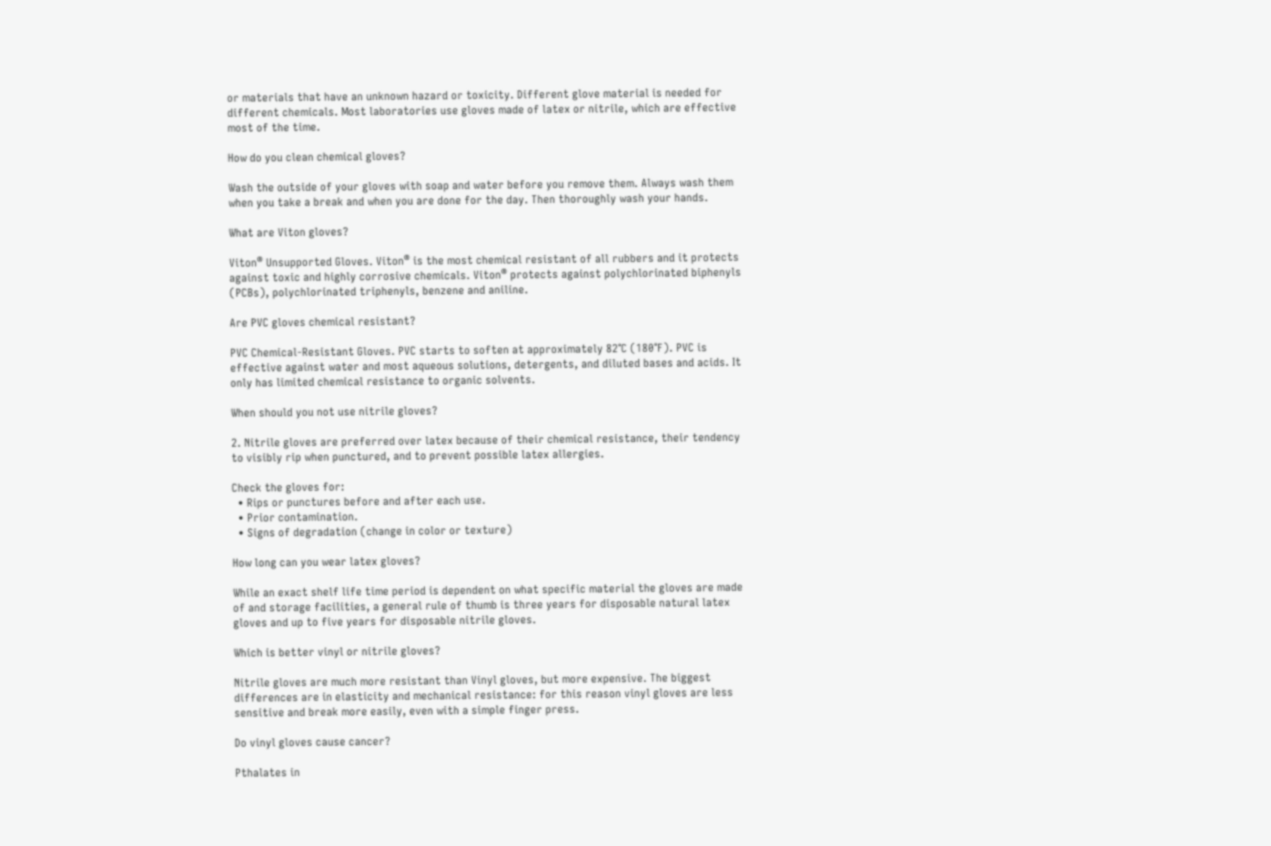or materials that have an unknown hazard or toxicity. Different glove material is needed for different chemicals. Most laboratories use gloves made of latex or nitrile, which are effective most of the time.

How do you clean chemical gloves?

Wash the outside of your gloves with soap and water before you remove them. Always wash them when you take a break and when you are done for the day. Then thoroughly wash your hands.

What are Viton gloves?

Viton® Unsupported Gloves. Viton® is the most chemical resistant of all rubbers and it protects against toxic and highly corrosive chemicals. Viton® protects against polychlorinated biphenyls (PCBs), polychlorinated triphenyls, benzene and aniline.

Are PVC gloves chemical resistant?

PVC Chemical-Resistant Gloves. PVC starts to soften at approximately 82°C (180°F). PVC is effective against water and most aqueous solutions, detergents, and diluted bases and acids. It only has limited chemical resistance to organic solvents.

When should you not use nitrile gloves?

2. Nitrile gloves are preferred over latex because of their chemical resistance, their tendency to visibly rip when punctured, and to prevent possible latex allergies.

Check the gloves for:
  • Rips or punctures before and after each use.
  • Prior contamination.
  • Signs of degradation (change in color or texture)

How long can you wear latex gloves?

While an exact shelf life time period is dependent on what specific material the gloves are made of and storage facilities, a general rule of thumb is three years for disposable natural latex gloves and up to five years for disposable nitrile gloves.

Which is better vinyl or nitrile gloves?

Nitrile gloves are much more resistant than Vinyl gloves, but more expensive. The biggest differences are in elasticity and mechanical resistance: for this reason vinyl gloves are less sensitive and break more easily, even with a simple finger press.

Do vinyl gloves cause cancer?

Pthalates in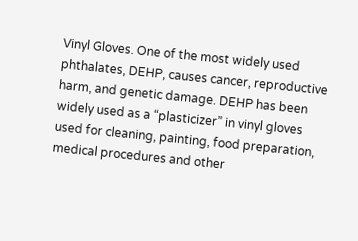Vinyl Gloves. One of the most widely used phthalates, DEHP, causes cancer, reproductive harm, and genetic damage. DEHP has been widely used as a “plasticizer” in vinyl gloves used for cleaning, painting, food preparation, medical procedures and other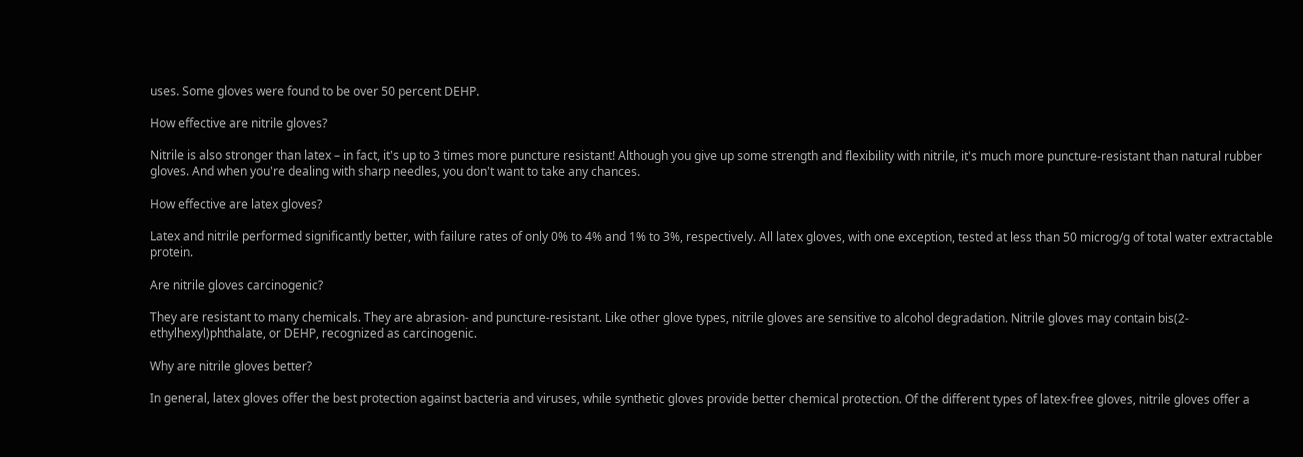uses. Some gloves were found to be over 50 percent DEHP.

How effective are nitrile gloves?

Nitrile is also stronger than latex – in fact, it's up to 3 times more puncture resistant! Although you give up some strength and flexibility with nitrile, it's much more puncture-resistant than natural rubber gloves. And when you're dealing with sharp needles, you don't want to take any chances.

How effective are latex gloves?

Latex and nitrile performed significantly better, with failure rates of only 0% to 4% and 1% to 3%, respectively. All latex gloves, with one exception, tested at less than 50 microg/g of total water extractable protein.

Are nitrile gloves carcinogenic?

They are resistant to many chemicals. They are abrasion- and puncture-resistant. Like other glove types, nitrile gloves are sensitive to alcohol degradation. Nitrile gloves may contain bis(2-ethylhexyl)phthalate, or DEHP, recognized as carcinogenic.

Why are nitrile gloves better?

In general, latex gloves offer the best protection against bacteria and viruses, while synthetic gloves provide better chemical protection. Of the different types of latex-free gloves, nitrile gloves offer a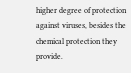higher degree of protection against viruses, besides the chemical protection they provide.